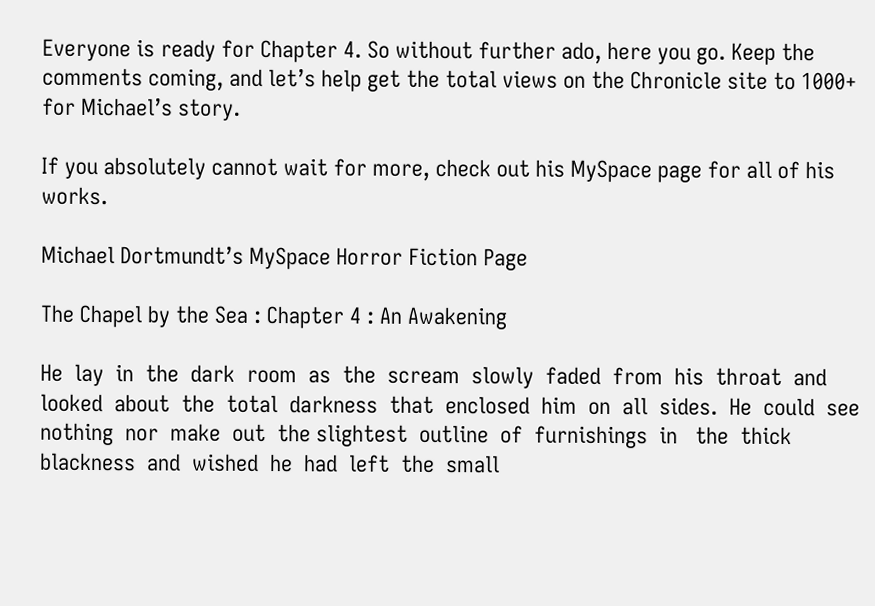Everyone is ready for Chapter 4. So without further ado, here you go. Keep the comments coming, and let’s help get the total views on the Chronicle site to 1000+ for Michael’s story.

If you absolutely cannot wait for more, check out his MySpace page for all of his works.

Michael Dortmundt’s MySpace Horror Fiction Page

The Chapel by the Sea : Chapter 4 : An Awakening

He  lay  in  the  dark  room  as  the  scream  slowly  faded  from  his  throat  and  looked  about  the  total  darkness  that  enclosed  him  on  all  sides.  He  could  see  nothing  nor  make  out  the slightest  outline  of  furnishings  in   the  thick  blackness  and  wished  he  had  left  the  small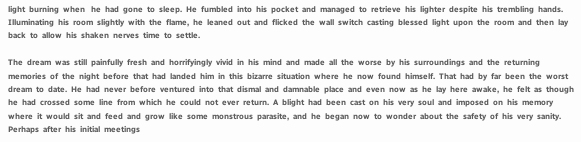light  burning  when   he  had  gone  to  sleep.  He  fumbled  into  his  pocket  and  managed  to  retrieve  his  lighter  despite  his  trembling  hands.  Illuminating  his  room  slightly  with  the  flame,  he  leaned  out  and  flicked  the  wall  switch  casting  blessed  light  upon  the  room  and  then  lay  back  to  allow  his  shaken  nerves  time  to  settle.

The  dream  was  still  painfully  fresh  and  horrifyingly  vivid  in  his  mind  and  made  all  the  worse  by  his  surroundings  and  the  returning  memories  of  the  night  before  that  had  landed  him  in  this  bizarre  situation  where  he  now  found  himself.  That  had  by  far  been  the  worst  dream  to  date.  He  had  never  before  ventured  into  that  dismal  and  damnable  place  and  even  now  as  he  lay  here  awake,  he  felt  as  though  he  had  crossed  some  line  from  which  he  could  not  ever  return.  A  blight  had  been  cast  on  his  very  soul  and  imposed  on  his  memory  where  it  would  sit  and  feed  and  grow  like  some  monstrous  parasite,  and  he  began  now  to  wonder  about  the  safety  of  his  very  sanity.  Perhaps  after  his  initial  meetings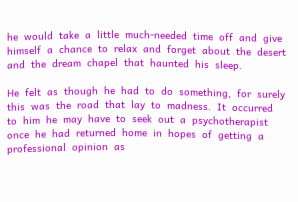he  would  take  a  little  much-needed  time  off  and  give  himself  a  chance  to  relax  and  forget  about  the  desert  and  the  dream  chapel  that  haunted  his  sleep.

He  felt  as  though  he  had  to  do  something,  for  surely  this  was  the  road  that  lay  to  madness.  It  occurred  to  him  he  may  have  to  seek  out  a  psychotherapist  once  he  had  returned  home  in  hopes  of  getting  a  professional  opinion  as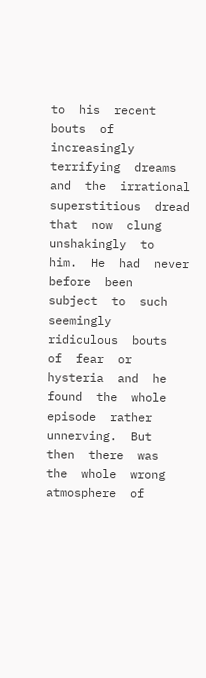to  his  recent  bouts  of  increasingly  terrifying  dreams  and  the  irrational  superstitious  dread  that  now  clung  unshakingly  to  him.  He  had  never  before  been  subject  to  such  seemingly  ridiculous  bouts  of  fear  or  hysteria  and  he  found  the  whole  episode  rather  unnerving.  But  then  there  was  the  whole  wrong  atmosphere  of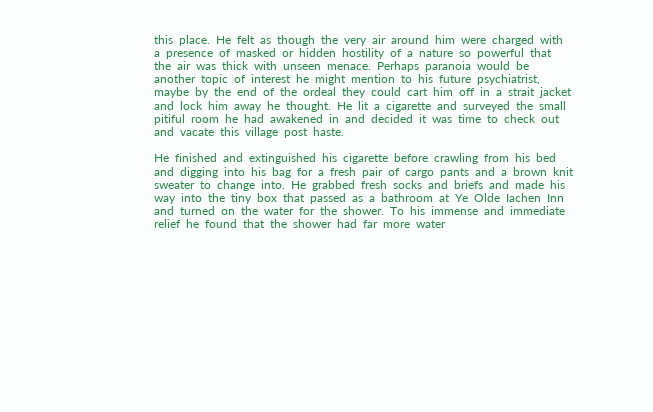this  place.  He  felt  as  though  the  very  air  around  him  were  charged  with  a  presence  of  masked  or  hidden  hostility  of  a  nature  so  powerful  that  the  air  was  thick  with  unseen  menace.  Perhaps  paranoia  would  be  another  topic  of  interest  he  might  mention  to  his  future  psychiatrist,  maybe  by  the  end  of  the  ordeal  they  could  cart  him  off  in  a  strait  jacket  and  lock  him  away  he  thought.  He  lit  a  cigarette  and  surveyed  the  small  pitiful  room  he  had  awakened  in  and  decided  it  was  time  to  check  out  and  vacate  this  village  post  haste.

He  finished  and  extinguished  his  cigarette  before  crawling  from  his  bed  and  digging  into  his  bag  for  a  fresh  pair  of  cargo  pants  and  a  brown  knit  sweater  to  change  into.  He  grabbed  fresh  socks  and  briefs  and  made  his  way  into  the  tiny  box  that  passed  as  a  bathroom  at  Ye  Olde  Iachen  Inn  and  turned  on  the  water  for  the  shower.  To  his  immense  and  immediate  relief  he  found  that  the  shower  had  far  more  water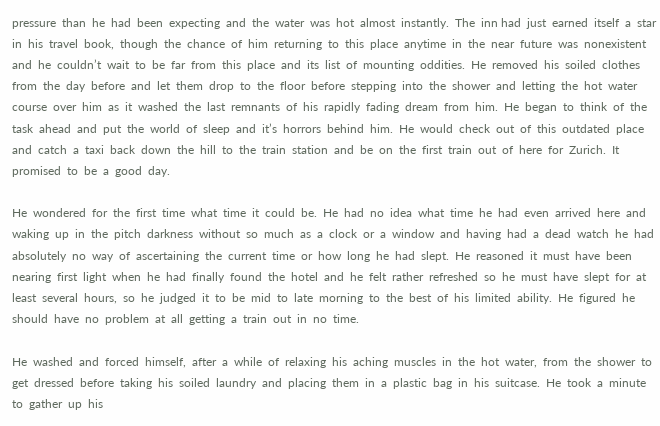pressure  than  he  had  been  expecting  and  the  water  was  hot  almost  instantly.  The  inn had  just  earned  itself  a  star  in  his  travel  book,  though  the  chance  of  him  returning  to  this  place  anytime  in  the  near  future  was  nonexistent  and  he  couldn’t  wait  to  be  far  from  this  place  and  its  list  of  mounting  oddities.  He  removed  his  soiled  clothes  from  the  day  before  and  let  them  drop  to  the  floor  before  stepping  into  the  shower  and  letting  the  hot  water  course  over  him  as  it  washed  the  last  remnants  of  his  rapidly  fading  dream  from  him.  He  began  to  think  of  the  task  ahead  and  put  the  world  of  sleep  and  it’s  horrors  behind  him.  He  would  check  out  of  this  outdated  place  and  catch  a  taxi  back  down  the  hill  to  the  train  station  and  be  on  the  first  train  out  of  here  for  Zurich.  It  promised  to  be  a  good  day.

He  wondered  for  the  first  time  what  time  it  could  be.  He  had  no  idea  what  time  he  had  even  arrived  here  and  waking  up  in  the  pitch  darkness  without  so  much  as  a  clock  or  a  window  and  having  had  a  dead  watch  he  had  absolutely  no  way  of  ascertaining  the  current  time  or  how  long  he  had  slept.  He  reasoned  it  must  have  been  nearing  first  light  when  he  had  finally  found  the  hotel  and  he  felt  rather  refreshed  so  he  must  have  slept  for  at  least  several  hours,  so  he  judged  it  to  be  mid  to  late  morning  to  the  best  of  his  limited  ability.  He  figured  he  should  have  no  problem  at  all  getting  a  train  out  in  no  time.

He  washed  and  forced  himself,  after  a  while  of  relaxing  his  aching  muscles  in  the  hot  water,  from  the  shower  to  get  dressed  before  taking  his  soiled  laundry  and  placing  them  in  a  plastic  bag  in  his  suitcase.  He  took  a  minute  to  gather  up  his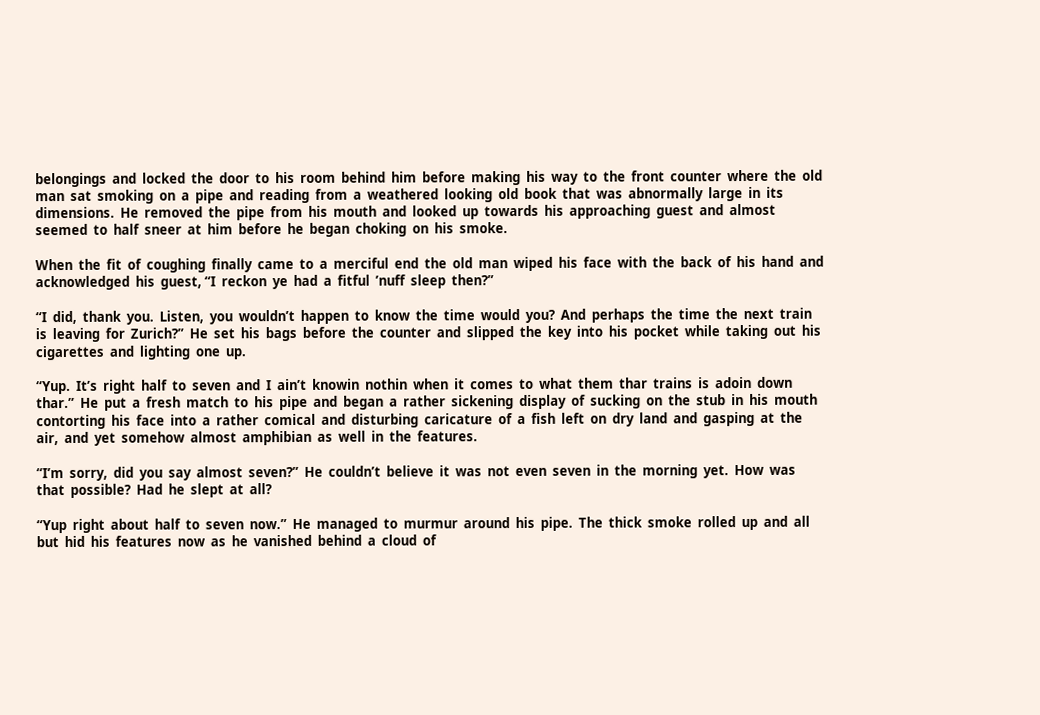belongings  and  locked  the  door  to  his  room  behind  him  before  making  his  way  to  the  front  counter  where  the  old  man  sat  smoking  on  a  pipe  and  reading  from  a  weathered  looking  old  book  that  was  abnormally  large  in  its  dimensions.  He  removed  the  pipe  from  his  mouth  and  looked  up  towards  his  approaching  guest  and  almost  seemed  to  half  sneer  at  him  before  he  began  choking  on  his  smoke.

When  the  fit  of  coughing  finally  came  to  a  merciful  end  the  old  man  wiped  his  face  with  the  back  of  his  hand  and  acknowledged  his  guest, “I  reckon  ye  had  a  fitful  ’nuff  sleep  then?”

“I  did,  thank  you.  Listen,  you  wouldn’t  happen  to  know  the  time  would  you?  And  perhaps  the  time  the  next  train  is  leaving  for  Zurich?”  He  set  his  bags  before  the  counter  and  slipped  the  key  into  his  pocket  while  taking  out  his  cigarettes  and  lighting  one  up.

“Yup.  It’s  right  half  to  seven  and  I  ain’t  knowin  nothin  when  it  comes  to  what  them  thar  trains  is  adoin  down  thar.”  He  put  a  fresh  match  to  his  pipe  and  began  a  rather  sickening  display  of  sucking  on  the  stub  in  his  mouth  contorting  his  face  into  a  rather  comical  and  disturbing  caricature  of  a  fish  left  on  dry  land  and  gasping  at  the  air,  and  yet  somehow  almost  amphibian  as  well  in  the  features.

“I’m  sorry,  did  you  say  almost  seven?”  He  couldn’t  believe  it  was  not  even  seven  in  the  morning  yet.  How  was  that  possible?  Had  he  slept  at  all?

“Yup  right  about  half  to  seven  now.”  He  managed  to  murmur  around  his  pipe.  The  thick  smoke  rolled  up  and  all  but  hid  his  features  now  as  he  vanished  behind  a  cloud  of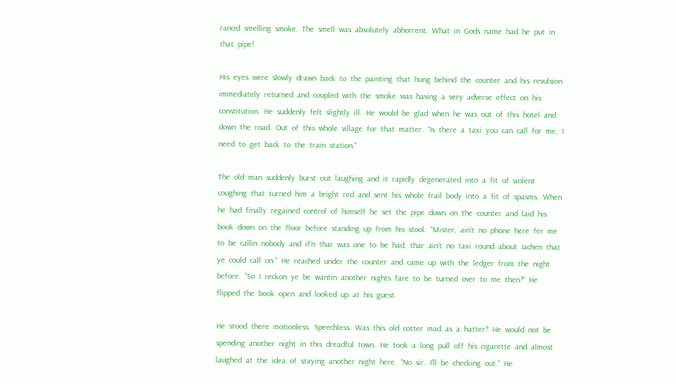rancid  smelling  smoke.  The  smell  was  absolutely  abhorrent.  What  in  Gods  name  had  he  put  in  that  pipe!

His  eyes  were  slowly  drawn  back  to  the  painting  that  hung  behind  the  counter  and  his  revulsion  immediately  returned  and  coupled  with  the  smoke  was  having  a  very  adverse  effect  on  his  constitution.  He  suddenly  felt  slightly  ill.  He  would  be  glad  when  he  was  out  of  this  hotel  and  down  the  road.  Out  of  this  whole  village  for  that  matter.  “Is  there  a  taxi  you  can  call  for  me,  I  need  to  get  back  to  the  train  station.”

The  old  man  suddenly  burst  out  laughing  and  it  rapidly  degenerated  into  a  fit  of  violent  coughing  that  turned  him  a  bright  red  and  sent  his  whole  frail  body  into  a  fit  of  spasms.  When  he  had  finally  regained  control  of  himself  he  set  the  pipe  down  on  the  counter  and  laid  his  book  down  on  the  floor  before  standing  up  from  his  stool.  “Mister,  ain’t  no  phone  here  fer  me  to  be  callin  nobody  and  if’n  thar  was  one  to  be  had,  thar  ain’t  no  taxi  round  about  Iachen  that  ye  could  call  on.”  He  reached  under  the  counter  and  came  up  with  the  ledger  from  the  night  before.  “So  I  reckon  ye  be  wantin  another  nights  fare  to  be  turned  over  to  me  then?”  He  flipped  the  book  open  and  looked  up  at  his  guest.

He  stood  there  motionless.  Speechless.  Was  this  old  cotter  mad  as  a  hatter?  He  would  not  be  spending  another  night  in  this  dreadful  town.  He  took  a  long  pull  off  his  cigarette  and  almost  laughed  at  the  idea  of  staying  another  night  here.  “No  sir.  I’ll  be  checking  out.”  He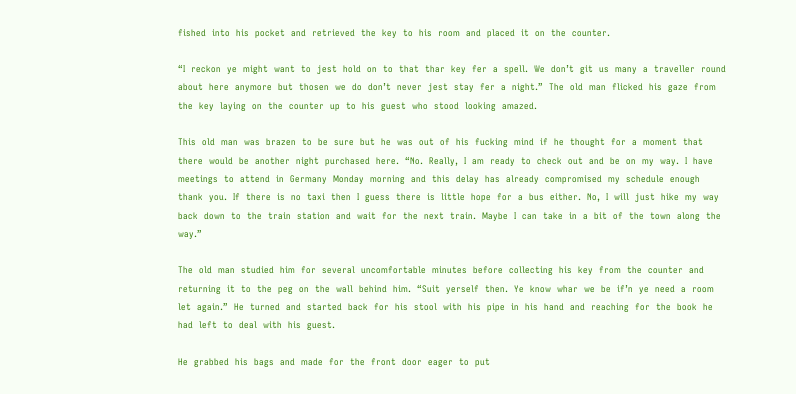fished  into  his  pocket  and  retrieved  the  key  to  his  room  and  placed  it  on  the  counter.

“I  reckon  ye  might  want  to  jest  hold  on  to  that  thar  key  fer  a  spell.  We  don’t  git  us  many  a  traveller  round  about  here  anymore  but  thosen  we  do  don’t  never  jest  stay  fer  a  night.”  The  old  man  flicked  his  gaze  from  the  key  laying  on  the  counter  up  to  his  guest  who  stood  looking  amazed.

This  old  man  was  brazen  to  be  sure  but  he  was  out  of  his  fucking  mind  if  he  thought  for  a  moment  that  there  would  be  another  night  purchased  here.  “No.  Really,  I  am  ready  to  check  out  and  be  on  my  way.  I  have  meetings  to  attend  in  Germany  Monday  morning  and  this  delay  has  already  compromised  my  schedule  enough  thank  you.  If  there  is  no  taxi  then  I  guess  there  is  little  hope  for  a  bus  either.  No,  I  will  just  hike  my  way  back  down  to  the  train  station  and  wait  for  the  next  train.  Maybe  I  can  take  in  a  bit  of  the  town  along  the  way.”

The  old  man  studied  him  for  several  uncomfortable  minutes  before  collecting  his  key  from  the  counter  and  returning  it  to  the  peg  on  the  wall  behind  him.  “Suit  yerself  then.  Ye  know  whar  we  be  if’n  ye  need  a  room  let  again.”  He  turned  and  started  back  for  his  stool  with  his  pipe  in  his  hand  and  reaching  for  the  book  he  had  left  to  deal  with  his  guest.

He  grabbed  his  bags  and  made  for  the  front  door  eager  to  put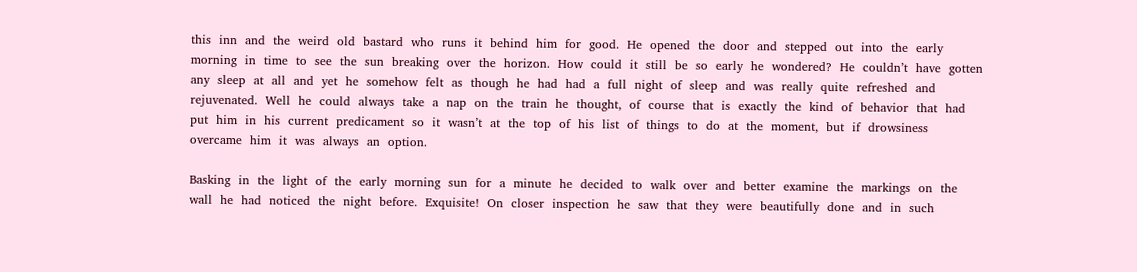this  inn  and  the  weird  old  bastard  who  runs  it  behind  him  for  good.  He  opened  the  door  and  stepped  out  into  the  early  morning  in  time  to  see  the  sun  breaking  over  the  horizon.  How  could  it  still  be  so  early  he  wondered?  He  couldn’t  have  gotten  any  sleep  at  all  and  yet  he  somehow  felt  as  though  he  had  had  a  full  night  of  sleep  and  was  really  quite  refreshed  and  rejuvenated.  Well  he  could  always  take  a  nap  on  the  train  he  thought,  of  course  that  is  exactly  the  kind  of  behavior  that  had  put  him  in  his  current  predicament  so  it  wasn’t  at  the  top  of  his  list  of  things  to  do  at  the  moment,  but  if  drowsiness  overcame  him  it  was  always  an  option.

Basking  in  the  light  of  the  early  morning  sun  for  a  minute  he  decided  to  walk  over  and  better  examine  the  markings  on  the  wall  he  had  noticed  the  night  before.  Exquisite!  On  closer  inspection  he  saw  that  they  were  beautifully  done  and  in  such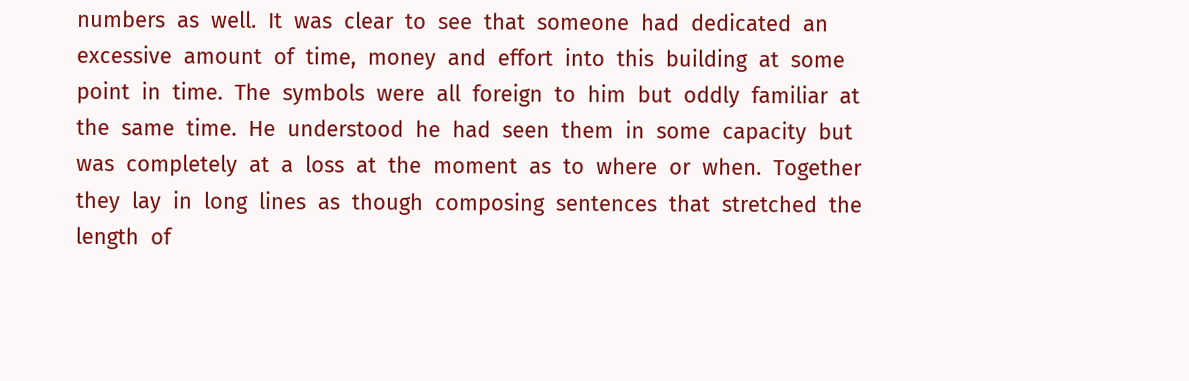numbers  as  well.  It  was  clear  to  see  that  someone  had  dedicated  an  excessive  amount  of  time,  money  and  effort  into  this  building  at  some  point  in  time.  The  symbols  were  all  foreign  to  him  but  oddly  familiar  at  the  same  time.  He  understood  he  had  seen  them  in  some  capacity  but  was  completely  at  a  loss  at  the  moment  as  to  where  or  when.  Together  they  lay  in  long  lines  as  though  composing  sentences  that  stretched  the  length  of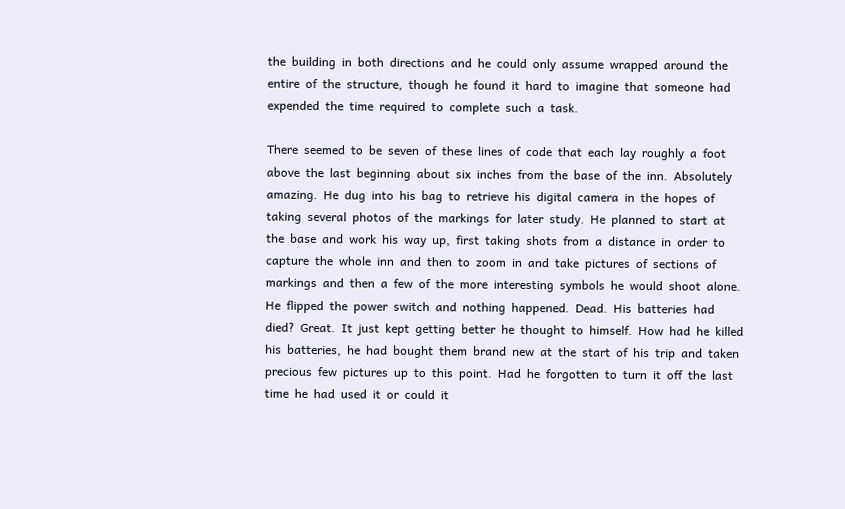the  building  in  both  directions  and  he  could  only  assume  wrapped  around  the  entire  of  the  structure,  though  he  found  it  hard  to  imagine  that  someone  had  expended  the  time  required  to  complete  such  a  task.

There  seemed  to  be  seven  of  these  lines  of  code  that  each  lay  roughly  a  foot  above  the  last  beginning  about  six  inches  from  the  base  of  the  inn.  Absolutely  amazing.  He  dug  into  his  bag  to  retrieve  his  digital  camera  in  the  hopes  of  taking  several  photos  of  the  markings  for  later  study.  He  planned  to  start  at  the  base  and  work  his  way  up,  first  taking  shots  from  a  distance  in  order  to  capture  the  whole  inn  and  then  to  zoom  in  and  take  pictures  of  sections  of  markings  and  then  a  few  of  the  more  interesting  symbols  he  would  shoot  alone.  He  flipped  the  power  switch  and  nothing  happened.  Dead.  His  batteries  had  died?  Great.  It  just  kept  getting  better  he  thought  to  himself.  How  had  he  killed  his  batteries,  he  had  bought  them  brand  new  at  the  start  of  his  trip  and  taken  precious  few  pictures  up  to  this  point.  Had  he  forgotten  to  turn  it  off  the  last  time  he  had  used  it  or  could  it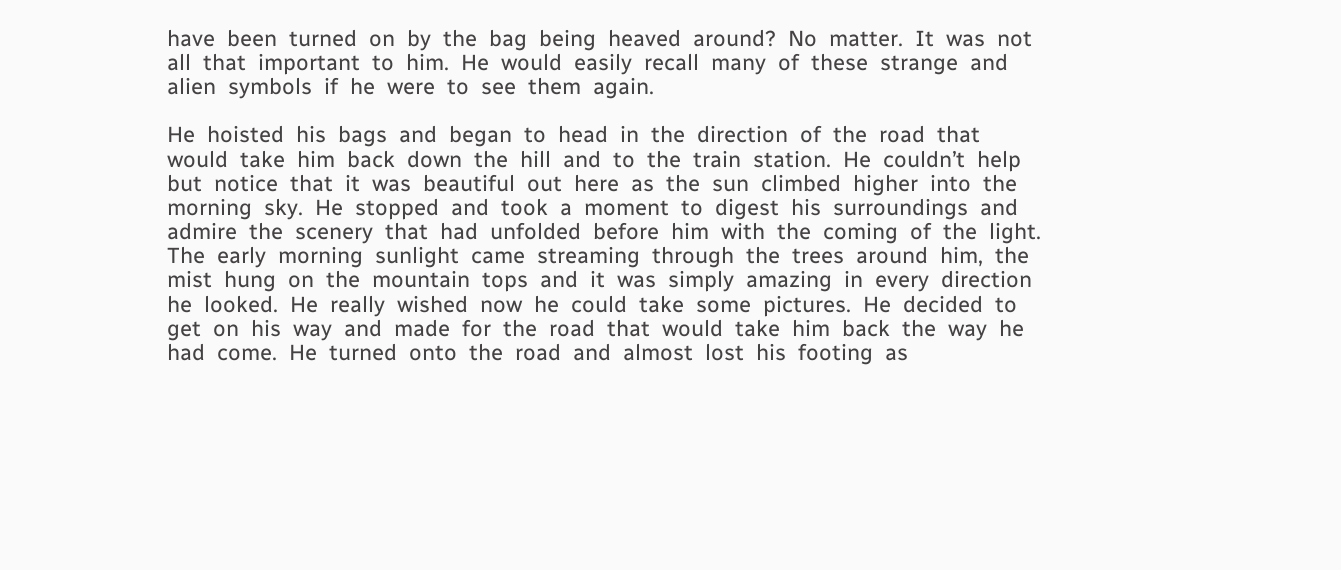have  been  turned  on  by  the  bag  being  heaved  around?  No  matter.  It  was  not  all  that  important  to  him.  He  would  easily  recall  many  of  these  strange  and  alien  symbols  if  he  were  to  see  them  again.

He  hoisted  his  bags  and  began  to  head  in  the  direction  of  the  road  that  would  take  him  back  down  the  hill  and  to  the  train  station.  He  couldn’t  help  but  notice  that  it  was  beautiful  out  here  as  the  sun  climbed  higher  into  the  morning  sky.  He  stopped  and  took  a  moment  to  digest  his  surroundings  and  admire  the  scenery  that  had  unfolded  before  him  with  the  coming  of  the  light.  The  early  morning  sunlight  came  streaming  through  the  trees  around  him,  the  mist  hung  on  the  mountain  tops  and  it  was  simply  amazing  in  every  direction  he  looked.  He  really  wished  now  he  could  take  some  pictures.  He  decided  to  get  on  his  way  and  made  for  the  road  that  would  take  him  back  the  way  he  had  come.  He  turned  onto  the  road  and  almost  lost  his  footing  as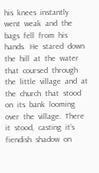his  knees  instantly  went  weak  and  the  bags  fell  from  his  hands.  He  stared  down  the  hill  at  the  water  that  coursed  through  the  little  village  and  at  the  church  that  stood  on  its  bank  looming  over  the  village.  There  it  stood,  casting  it’s  fiendish  shadow  on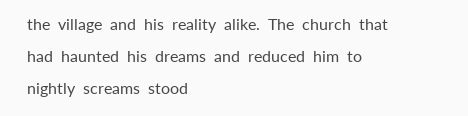the  village  and  his  reality  alike.  The  church  that  had  haunted  his  dreams  and  reduced  him  to  nightly  screams  stood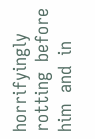horrifyingly  rotting  before  him  and  in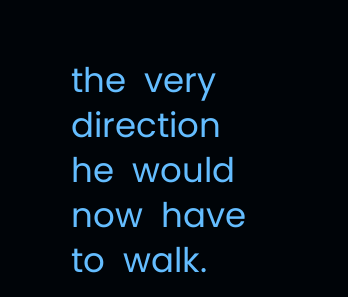the  very  direction  he  would  now  have  to  walk.